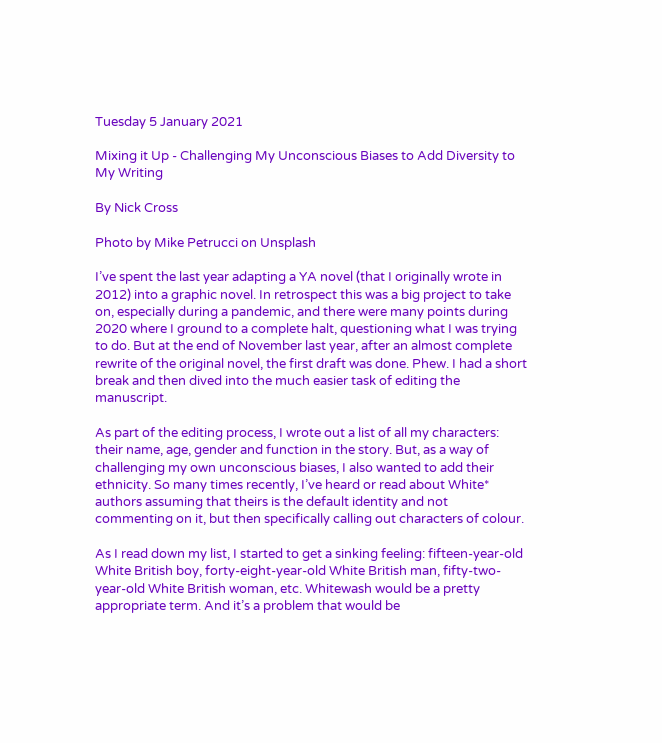Tuesday 5 January 2021

Mixing it Up - Challenging My Unconscious Biases to Add Diversity to My Writing

By Nick Cross

Photo by Mike Petrucci on Unsplash

I’ve spent the last year adapting a YA novel (that I originally wrote in 2012) into a graphic novel. In retrospect this was a big project to take on, especially during a pandemic, and there were many points during 2020 where I ground to a complete halt, questioning what I was trying to do. But at the end of November last year, after an almost complete rewrite of the original novel, the first draft was done. Phew. I had a short break and then dived into the much easier task of editing the manuscript.

As part of the editing process, I wrote out a list of all my characters: their name, age, gender and function in the story. But, as a way of challenging my own unconscious biases, I also wanted to add their ethnicity. So many times recently, I’ve heard or read about White* authors assuming that theirs is the default identity and not commenting on it, but then specifically calling out characters of colour.

As I read down my list, I started to get a sinking feeling: fifteen-year-old White British boy, forty-eight-year-old White British man, fifty-two-year-old White British woman, etc. Whitewash would be a pretty appropriate term. And it’s a problem that would be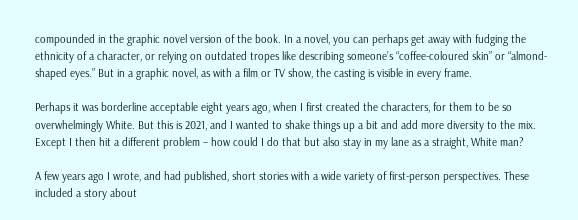compounded in the graphic novel version of the book. In a novel, you can perhaps get away with fudging the ethnicity of a character, or relying on outdated tropes like describing someone’s “coffee-coloured skin” or “almond-shaped eyes.” But in a graphic novel, as with a film or TV show, the casting is visible in every frame.

Perhaps it was borderline acceptable eight years ago, when I first created the characters, for them to be so overwhelmingly White. But this is 2021, and I wanted to shake things up a bit and add more diversity to the mix. Except I then hit a different problem – how could I do that but also stay in my lane as a straight, White man?

A few years ago I wrote, and had published, short stories with a wide variety of first-person perspectives. These included a story about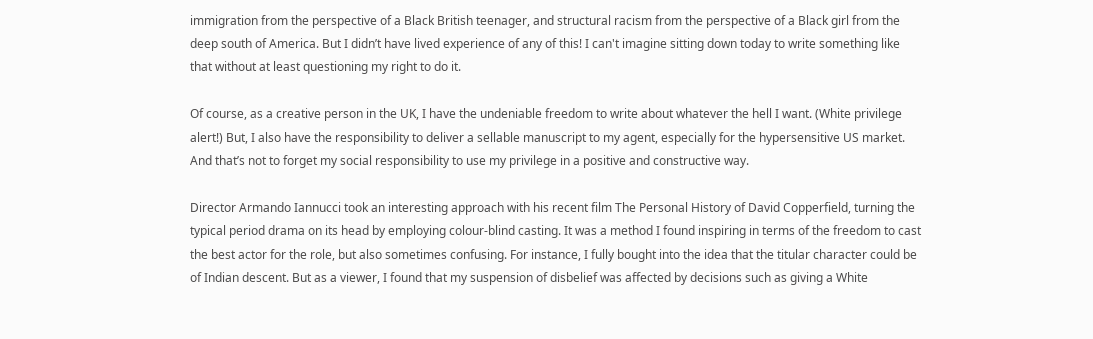immigration from the perspective of a Black British teenager, and structural racism from the perspective of a Black girl from the deep south of America. But I didn’t have lived experience of any of this! I can't imagine sitting down today to write something like that without at least questioning my right to do it.

Of course, as a creative person in the UK, I have the undeniable freedom to write about whatever the hell I want. (White privilege alert!) But, I also have the responsibility to deliver a sellable manuscript to my agent, especially for the hypersensitive US market. And that’s not to forget my social responsibility to use my privilege in a positive and constructive way.

Director Armando Iannucci took an interesting approach with his recent film The Personal History of David Copperfield, turning the typical period drama on its head by employing colour-blind casting. It was a method I found inspiring in terms of the freedom to cast the best actor for the role, but also sometimes confusing. For instance, I fully bought into the idea that the titular character could be of Indian descent. But as a viewer, I found that my suspension of disbelief was affected by decisions such as giving a White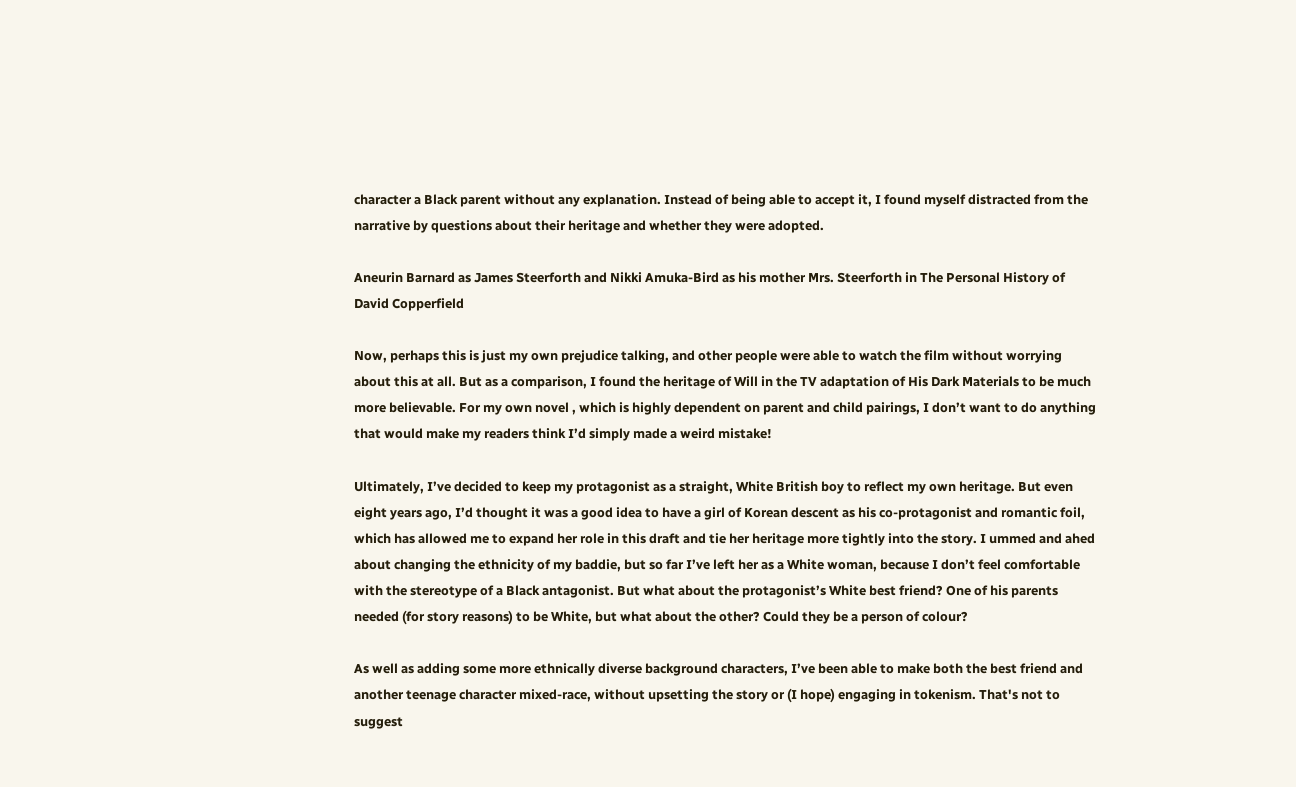character a Black parent without any explanation. Instead of being able to accept it, I found myself distracted from the narrative by questions about their heritage and whether they were adopted.

Aneurin Barnard as James Steerforth and Nikki Amuka-Bird as his mother Mrs. Steerforth in The Personal History of David Copperfield

Now, perhaps this is just my own prejudice talking, and other people were able to watch the film without worrying about this at all. But as a comparison, I found the heritage of Will in the TV adaptation of His Dark Materials to be much more believable. For my own novel , which is highly dependent on parent and child pairings, I don’t want to do anything that would make my readers think I’d simply made a weird mistake!

Ultimately, I’ve decided to keep my protagonist as a straight, White British boy to reflect my own heritage. But even eight years ago, I’d thought it was a good idea to have a girl of Korean descent as his co-protagonist and romantic foil, which has allowed me to expand her role in this draft and tie her heritage more tightly into the story. I ummed and ahed about changing the ethnicity of my baddie, but so far I’ve left her as a White woman, because I don’t feel comfortable with the stereotype of a Black antagonist. But what about the protagonist’s White best friend? One of his parents needed (for story reasons) to be White, but what about the other? Could they be a person of colour?

As well as adding some more ethnically diverse background characters, I’ve been able to make both the best friend and another teenage character mixed-race, without upsetting the story or (I hope) engaging in tokenism. That's not to suggest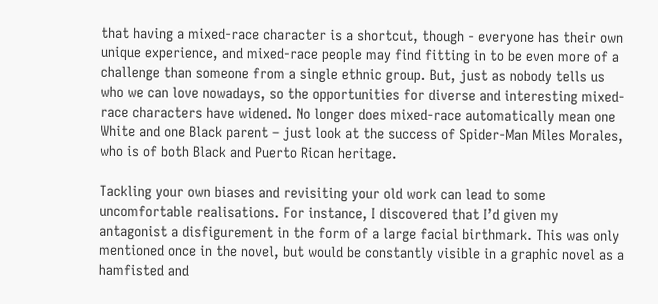that having a mixed-race character is a shortcut, though - everyone has their own unique experience, and mixed-race people may find fitting in to be even more of a challenge than someone from a single ethnic group. But, just as nobody tells us who we can love nowadays, so the opportunities for diverse and interesting mixed-race characters have widened. No longer does mixed-race automatically mean one White and one Black parent – just look at the success of Spider-Man Miles Morales, who is of both Black and Puerto Rican heritage.

Tackling your own biases and revisiting your old work can lead to some uncomfortable realisations. For instance, I discovered that I’d given my antagonist a disfigurement in the form of a large facial birthmark. This was only mentioned once in the novel, but would be constantly visible in a graphic novel as a hamfisted and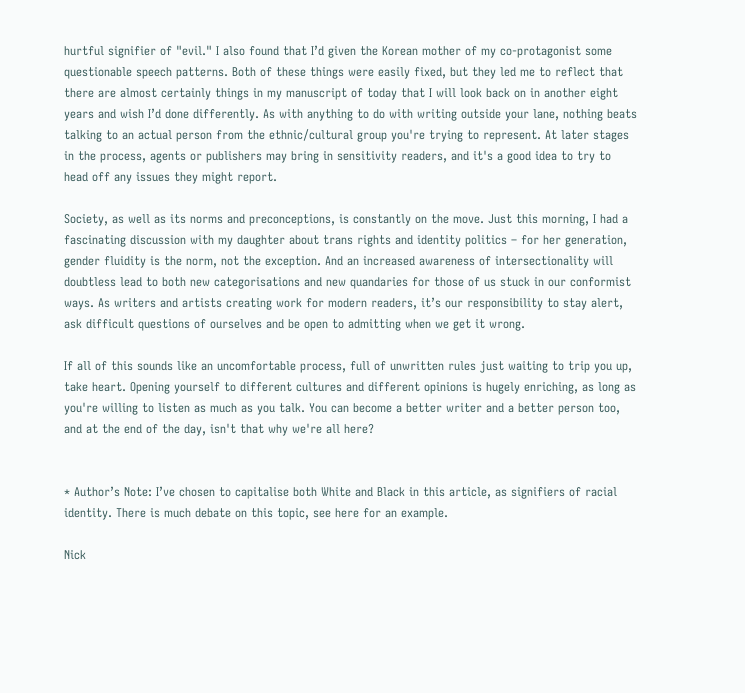hurtful signifier of "evil." I also found that I’d given the Korean mother of my co-protagonist some questionable speech patterns. Both of these things were easily fixed, but they led me to reflect that there are almost certainly things in my manuscript of today that I will look back on in another eight years and wish I’d done differently. As with anything to do with writing outside your lane, nothing beats talking to an actual person from the ethnic/cultural group you're trying to represent. At later stages in the process, agents or publishers may bring in sensitivity readers, and it's a good idea to try to head off any issues they might report.

Society, as well as its norms and preconceptions, is constantly on the move. Just this morning, I had a fascinating discussion with my daughter about trans rights and identity politics – for her generation, gender fluidity is the norm, not the exception. And an increased awareness of intersectionality will doubtless lead to both new categorisations and new quandaries for those of us stuck in our conformist ways. As writers and artists creating work for modern readers, it’s our responsibility to stay alert, ask difficult questions of ourselves and be open to admitting when we get it wrong.

If all of this sounds like an uncomfortable process, full of unwritten rules just waiting to trip you up, take heart. Opening yourself to different cultures and different opinions is hugely enriching, as long as you're willing to listen as much as you talk. You can become a better writer and a better person too, and at the end of the day, isn't that why we're all here?


* Author’s Note: I’ve chosen to capitalise both White and Black in this article, as signifiers of racial identity. There is much debate on this topic, see here for an example.

Nick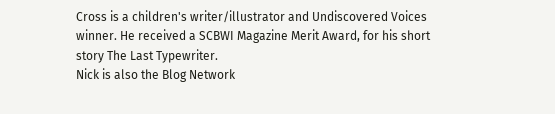Cross is a children's writer/illustrator and Undiscovered Voices winner. He received a SCBWI Magazine Merit Award, for his short story The Last Typewriter.
Nick is also the Blog Network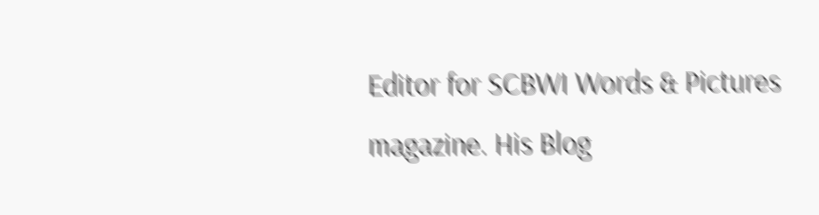Editor for SCBWI Words & Pictures magazine. His Blog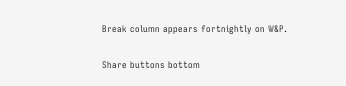Break column appears fortnightly on W&P.

Share buttons bottom